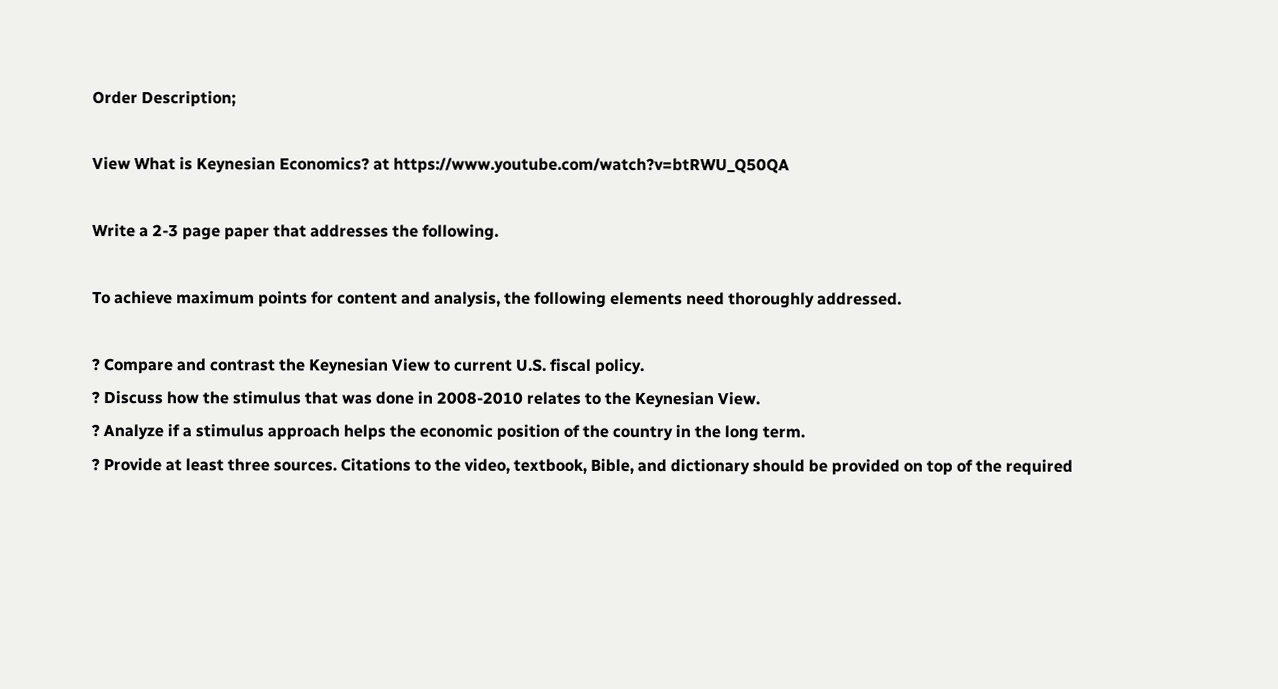Order Description;

View What is Keynesian Economics? at https://www.youtube.com/watch?v=btRWU_Q50QA

Write a 2-3 page paper that addresses the following.

To achieve maximum points for content and analysis, the following elements need thoroughly addressed.

? Compare and contrast the Keynesian View to current U.S. fiscal policy.
? Discuss how the stimulus that was done in 2008-2010 relates to the Keynesian View.
? Analyze if a stimulus approach helps the economic position of the country in the long term.
? Provide at least three sources. Citations to the video, textbook, Bible, and dictionary should be provided on top of the required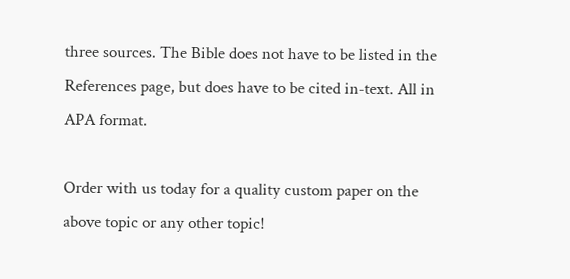three sources. The Bible does not have to be listed in the References page, but does have to be cited in-text. All in APA format.

Order with us today for a quality custom paper on the above topic or any other topic!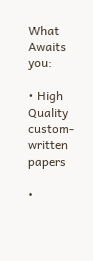What Awaits you:

• High Quality custom-written papers

•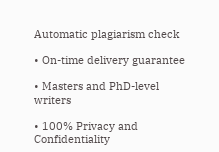Automatic plagiarism check

• On-time delivery guarantee

• Masters and PhD-level writers

• 100% Privacy and Confidentiality